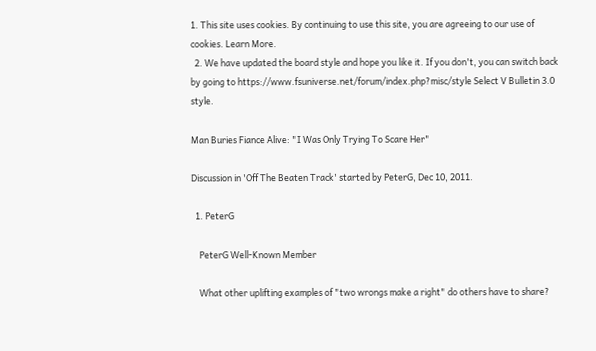1. This site uses cookies. By continuing to use this site, you are agreeing to our use of cookies. Learn More.
  2. We have updated the board style and hope you like it. If you don't, you can switch back by going to https://www.fsuniverse.net/forum/index.php?misc/style Select V Bulletin 3.0 style.

Man Buries Fiance Alive: "I Was Only Trying To Scare Her"

Discussion in 'Off The Beaten Track' started by PeterG, Dec 10, 2011.

  1. PeterG

    PeterG Well-Known Member

    What other uplifting examples of "two wrongs make a right" do others have to share?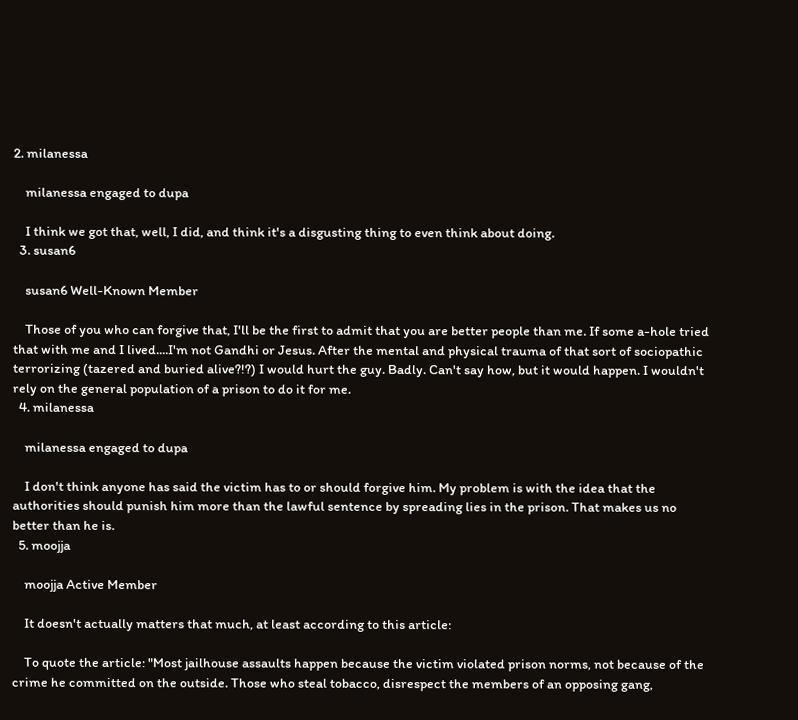2. milanessa

    milanessa engaged to dupa

    I think we got that, well, I did, and think it's a disgusting thing to even think about doing.
  3. susan6

    susan6 Well-Known Member

    Those of you who can forgive that, I'll be the first to admit that you are better people than me. If some a-hole tried that with me and I lived....I'm not Gandhi or Jesus. After the mental and physical trauma of that sort of sociopathic terrorizing (tazered and buried alive?!?) I would hurt the guy. Badly. Can't say how, but it would happen. I wouldn't rely on the general population of a prison to do it for me.
  4. milanessa

    milanessa engaged to dupa

    I don't think anyone has said the victim has to or should forgive him. My problem is with the idea that the authorities should punish him more than the lawful sentence by spreading lies in the prison. That makes us no better than he is.
  5. moojja

    moojja Active Member

    It doesn't actually matters that much, at least according to this article:

    To quote the article: "Most jailhouse assaults happen because the victim violated prison norms, not because of the crime he committed on the outside. Those who steal tobacco, disrespect the members of an opposing gang,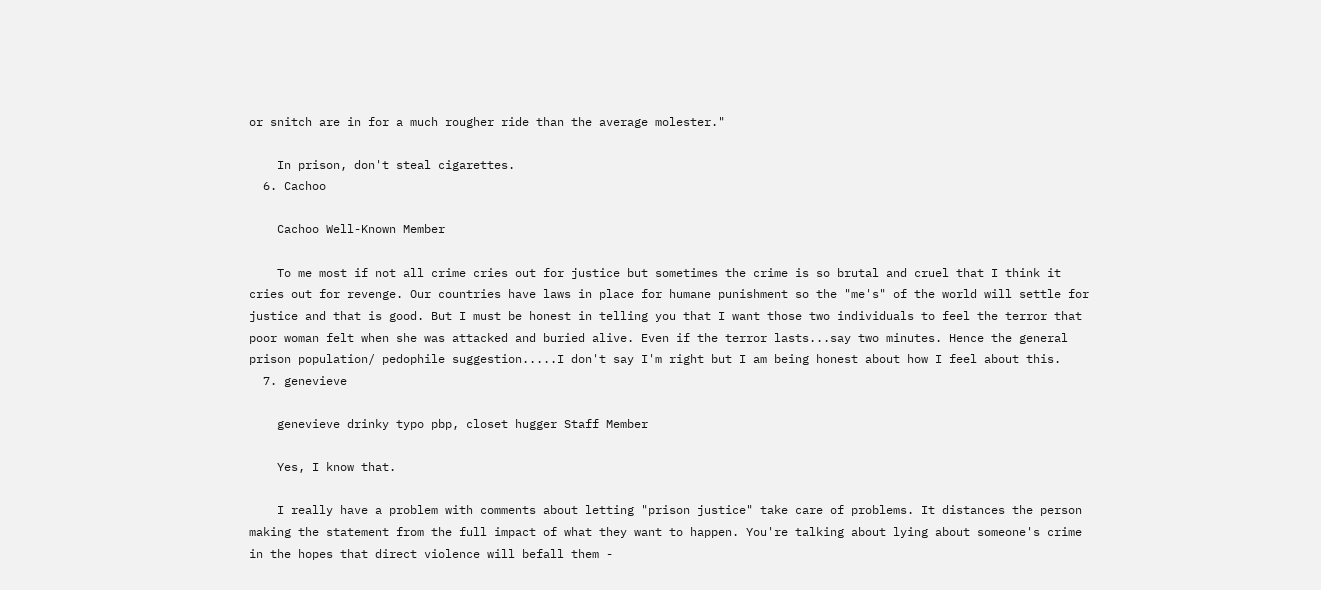or snitch are in for a much rougher ride than the average molester."

    In prison, don't steal cigarettes.
  6. Cachoo

    Cachoo Well-Known Member

    To me most if not all crime cries out for justice but sometimes the crime is so brutal and cruel that I think it cries out for revenge. Our countries have laws in place for humane punishment so the "me's" of the world will settle for justice and that is good. But I must be honest in telling you that I want those two individuals to feel the terror that poor woman felt when she was attacked and buried alive. Even if the terror lasts...say two minutes. Hence the general prison population/ pedophile suggestion.....I don't say I'm right but I am being honest about how I feel about this.
  7. genevieve

    genevieve drinky typo pbp, closet hugger Staff Member

    Yes, I know that.

    I really have a problem with comments about letting "prison justice" take care of problems. It distances the person making the statement from the full impact of what they want to happen. You're talking about lying about someone's crime in the hopes that direct violence will befall them -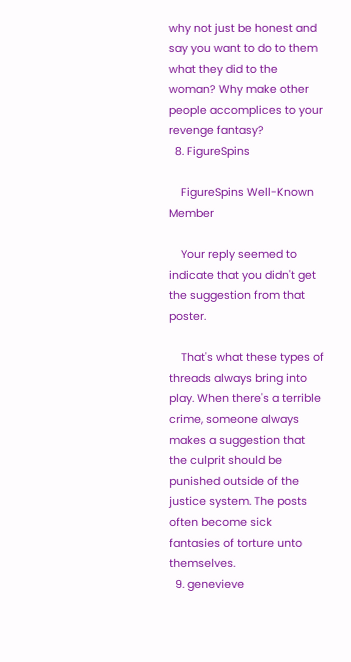why not just be honest and say you want to do to them what they did to the woman? Why make other people accomplices to your revenge fantasy?
  8. FigureSpins

    FigureSpins Well-Known Member

    Your reply seemed to indicate that you didn't get the suggestion from that poster.

    That's what these types of threads always bring into play. When there's a terrible crime, someone always makes a suggestion that the culprit should be punished outside of the justice system. The posts often become sick fantasies of torture unto themselves.
  9. genevieve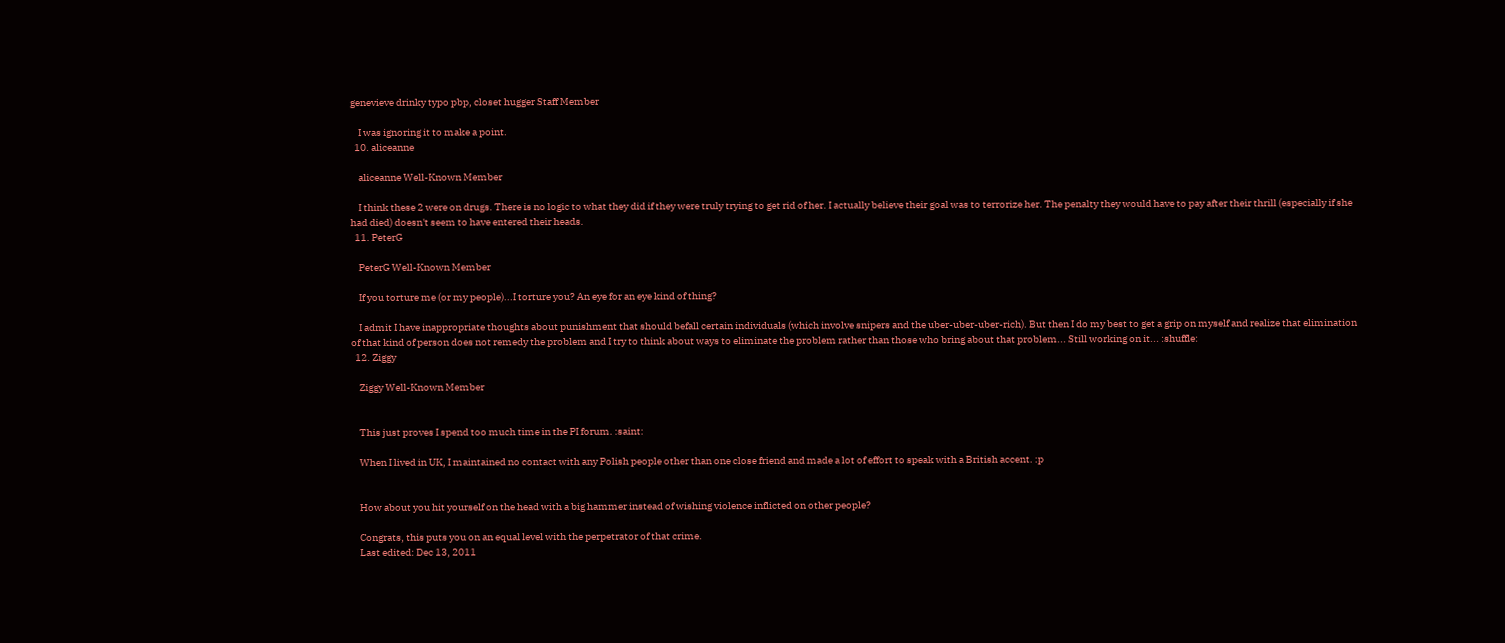genevieve drinky typo pbp, closet hugger Staff Member

    I was ignoring it to make a point.
  10. aliceanne

    aliceanne Well-Known Member

    I think these 2 were on drugs. There is no logic to what they did if they were truly trying to get rid of her. I actually believe their goal was to terrorize her. The penalty they would have to pay after their thrill (especially if she had died) doesn't seem to have entered their heads.
  11. PeterG

    PeterG Well-Known Member

    If you torture me (or my people)...I torture you? An eye for an eye kind of thing?

    I admit I have inappropriate thoughts about punishment that should befall certain individuals (which involve snipers and the uber-uber-uber-rich). But then I do my best to get a grip on myself and realize that elimination of that kind of person does not remedy the problem and I try to think about ways to eliminate the problem rather than those who bring about that problem... Still working on it... :shuffle:
  12. Ziggy

    Ziggy Well-Known Member


    This just proves I spend too much time in the PI forum. :saint:

    When I lived in UK, I maintained no contact with any Polish people other than one close friend and made a lot of effort to speak with a British accent. :p


    How about you hit yourself on the head with a big hammer instead of wishing violence inflicted on other people?

    Congrats, this puts you on an equal level with the perpetrator of that crime.
    Last edited: Dec 13, 2011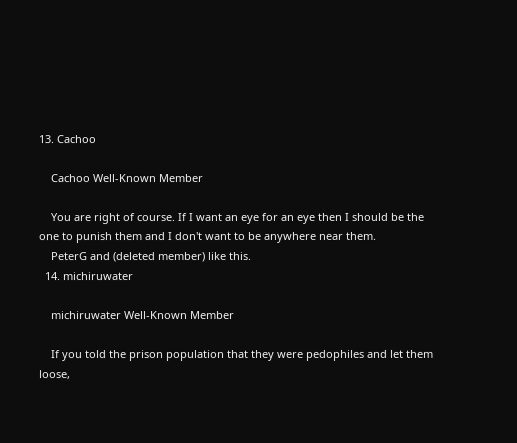13. Cachoo

    Cachoo Well-Known Member

    You are right of course. If I want an eye for an eye then I should be the one to punish them and I don't want to be anywhere near them.
    PeterG and (deleted member) like this.
  14. michiruwater

    michiruwater Well-Known Member

    If you told the prison population that they were pedophiles and let them loose,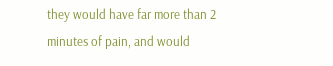they would have far more than 2 minutes of pain, and would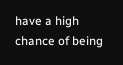have a high chance of being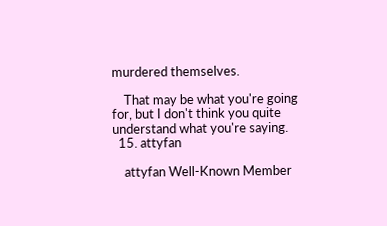murdered themselves.

    That may be what you're going for, but I don't think you quite understand what you're saying.
  15. attyfan

    attyfan Well-Known Member